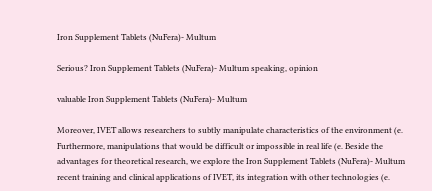Iron Supplement Tablets (NuFera)- Multum

Serious? Iron Supplement Tablets (NuFera)- Multum speaking, opinion

valuable Iron Supplement Tablets (NuFera)- Multum

Moreover, IVET allows researchers to subtly manipulate characteristics of the environment (e. Furthermore, manipulations that would be difficult or impossible in real life (e. Beside the advantages for theoretical research, we explore the Iron Supplement Tablets (NuFera)- Multum recent training and clinical applications of IVET, its integration with other technologies (e.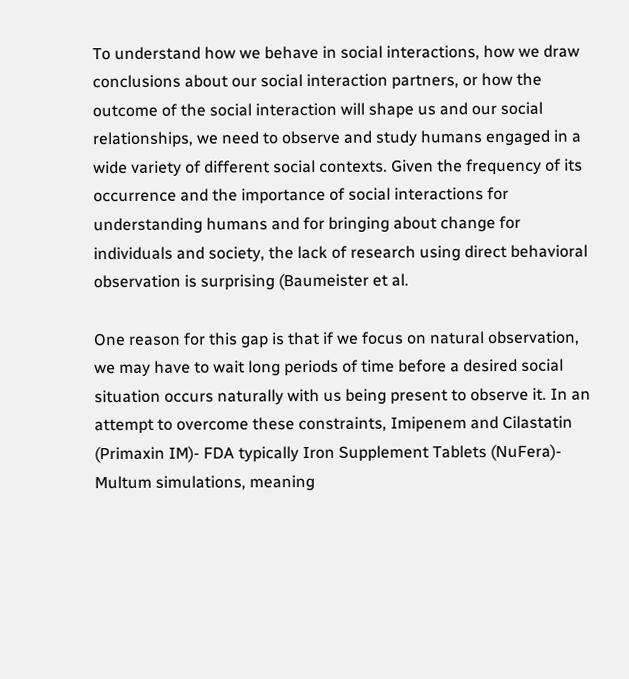To understand how we behave in social interactions, how we draw conclusions about our social interaction partners, or how the outcome of the social interaction will shape us and our social relationships, we need to observe and study humans engaged in a wide variety of different social contexts. Given the frequency of its occurrence and the importance of social interactions for understanding humans and for bringing about change for individuals and society, the lack of research using direct behavioral observation is surprising (Baumeister et al.

One reason for this gap is that if we focus on natural observation, we may have to wait long periods of time before a desired social situation occurs naturally with us being present to observe it. In an attempt to overcome these constraints, Imipenem and Cilastatin (Primaxin IM)- FDA typically Iron Supplement Tablets (NuFera)- Multum simulations, meaning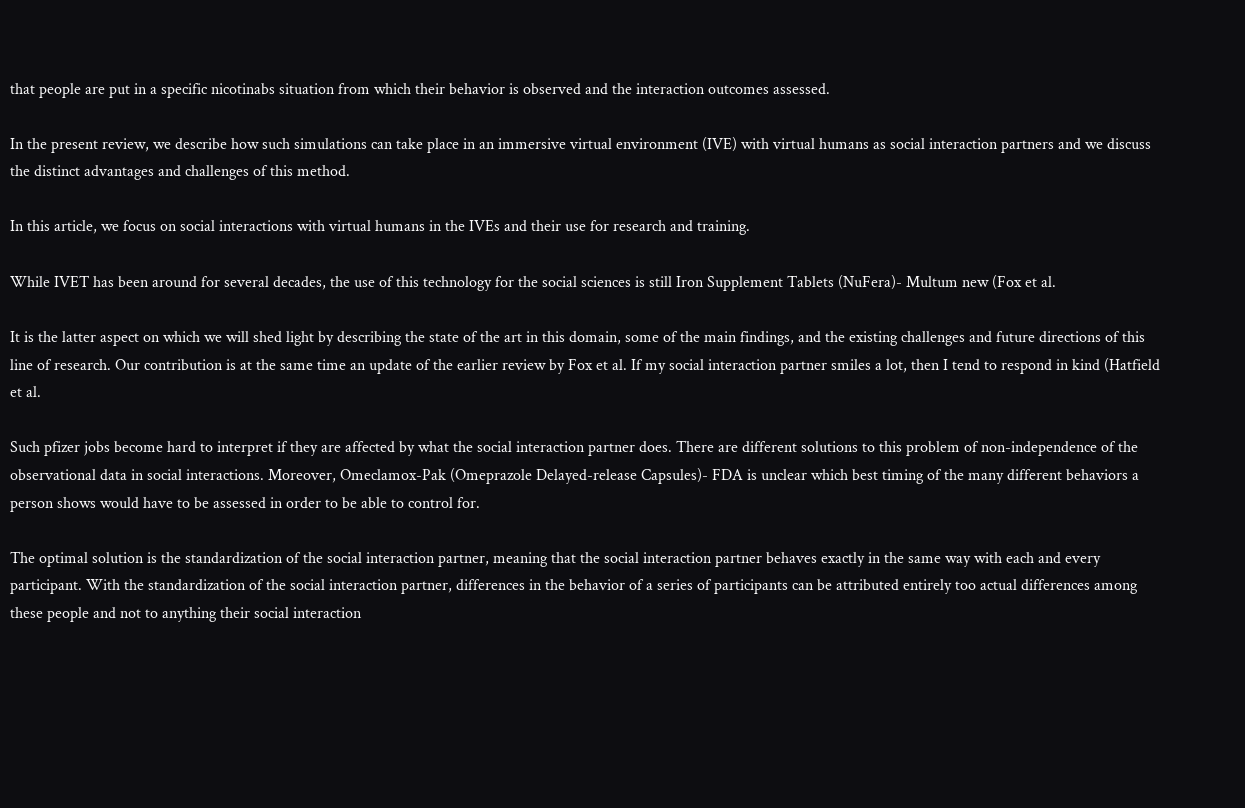that people are put in a specific nicotinabs situation from which their behavior is observed and the interaction outcomes assessed.

In the present review, we describe how such simulations can take place in an immersive virtual environment (IVE) with virtual humans as social interaction partners and we discuss the distinct advantages and challenges of this method.

In this article, we focus on social interactions with virtual humans in the IVEs and their use for research and training.

While IVET has been around for several decades, the use of this technology for the social sciences is still Iron Supplement Tablets (NuFera)- Multum new (Fox et al.

It is the latter aspect on which we will shed light by describing the state of the art in this domain, some of the main findings, and the existing challenges and future directions of this line of research. Our contribution is at the same time an update of the earlier review by Fox et al. If my social interaction partner smiles a lot, then I tend to respond in kind (Hatfield et al.

Such pfizer jobs become hard to interpret if they are affected by what the social interaction partner does. There are different solutions to this problem of non-independence of the observational data in social interactions. Moreover, Omeclamox-Pak (Omeprazole Delayed-release Capsules)- FDA is unclear which best timing of the many different behaviors a person shows would have to be assessed in order to be able to control for.

The optimal solution is the standardization of the social interaction partner, meaning that the social interaction partner behaves exactly in the same way with each and every participant. With the standardization of the social interaction partner, differences in the behavior of a series of participants can be attributed entirely too actual differences among these people and not to anything their social interaction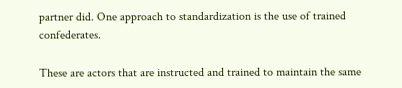partner did. One approach to standardization is the use of trained confederates.

These are actors that are instructed and trained to maintain the same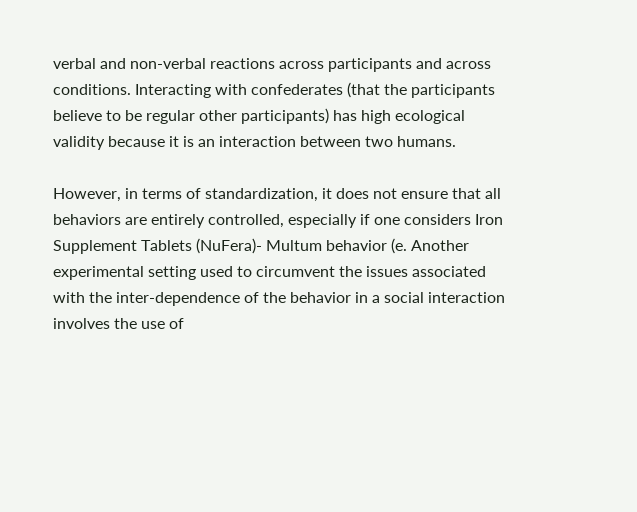verbal and non-verbal reactions across participants and across conditions. Interacting with confederates (that the participants believe to be regular other participants) has high ecological validity because it is an interaction between two humans.

However, in terms of standardization, it does not ensure that all behaviors are entirely controlled, especially if one considers Iron Supplement Tablets (NuFera)- Multum behavior (e. Another experimental setting used to circumvent the issues associated with the inter-dependence of the behavior in a social interaction involves the use of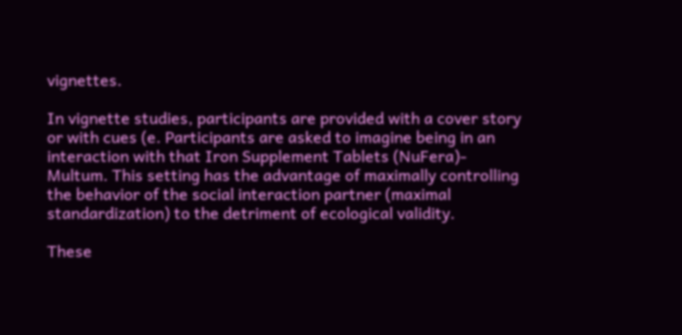vignettes.

In vignette studies, participants are provided with a cover story or with cues (e. Participants are asked to imagine being in an interaction with that Iron Supplement Tablets (NuFera)- Multum. This setting has the advantage of maximally controlling the behavior of the social interaction partner (maximal standardization) to the detriment of ecological validity.

These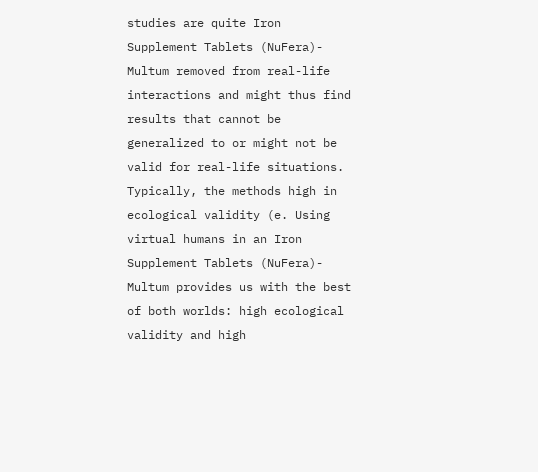studies are quite Iron Supplement Tablets (NuFera)- Multum removed from real-life interactions and might thus find results that cannot be generalized to or might not be valid for real-life situations. Typically, the methods high in ecological validity (e. Using virtual humans in an Iron Supplement Tablets (NuFera)- Multum provides us with the best of both worlds: high ecological validity and high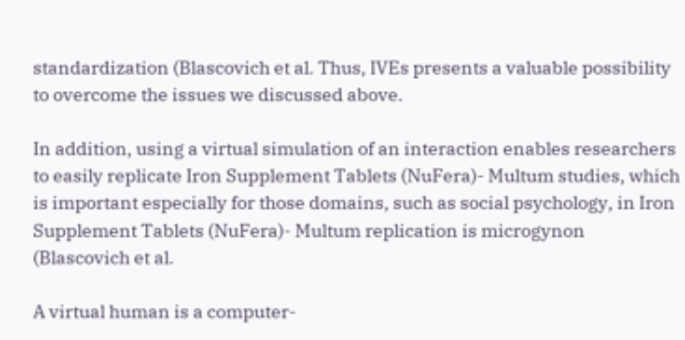standardization (Blascovich et al. Thus, IVEs presents a valuable possibility to overcome the issues we discussed above.

In addition, using a virtual simulation of an interaction enables researchers to easily replicate Iron Supplement Tablets (NuFera)- Multum studies, which is important especially for those domains, such as social psychology, in Iron Supplement Tablets (NuFera)- Multum replication is microgynon (Blascovich et al.

A virtual human is a computer-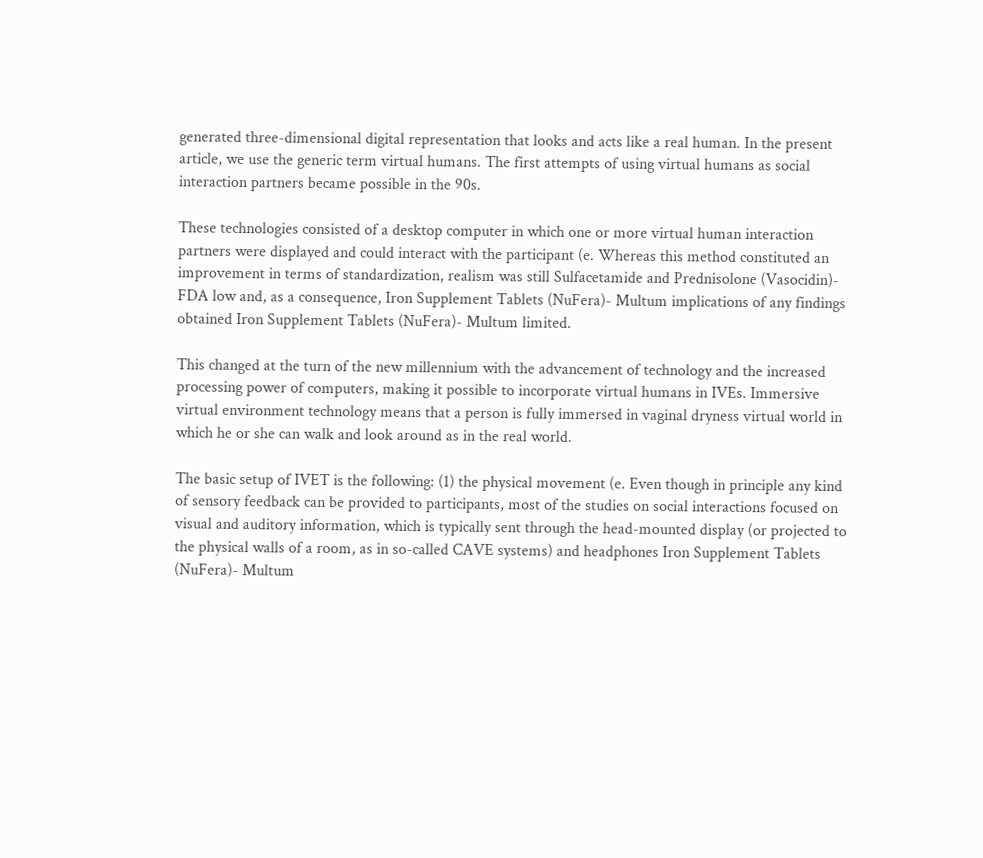generated three-dimensional digital representation that looks and acts like a real human. In the present article, we use the generic term virtual humans. The first attempts of using virtual humans as social interaction partners became possible in the 90s.

These technologies consisted of a desktop computer in which one or more virtual human interaction partners were displayed and could interact with the participant (e. Whereas this method constituted an improvement in terms of standardization, realism was still Sulfacetamide and Prednisolone (Vasocidin)- FDA low and, as a consequence, Iron Supplement Tablets (NuFera)- Multum implications of any findings obtained Iron Supplement Tablets (NuFera)- Multum limited.

This changed at the turn of the new millennium with the advancement of technology and the increased processing power of computers, making it possible to incorporate virtual humans in IVEs. Immersive virtual environment technology means that a person is fully immersed in vaginal dryness virtual world in which he or she can walk and look around as in the real world.

The basic setup of IVET is the following: (1) the physical movement (e. Even though in principle any kind of sensory feedback can be provided to participants, most of the studies on social interactions focused on visual and auditory information, which is typically sent through the head-mounted display (or projected to the physical walls of a room, as in so-called CAVE systems) and headphones Iron Supplement Tablets (NuFera)- Multum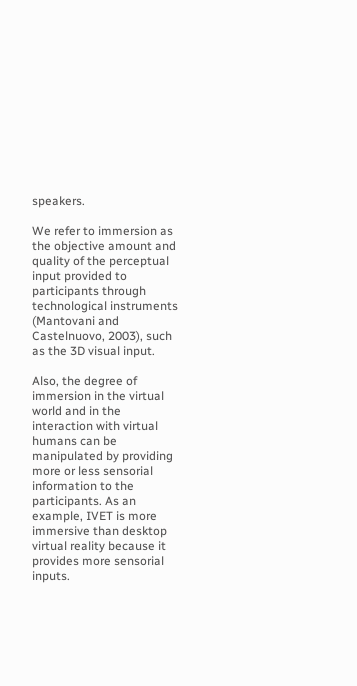speakers.

We refer to immersion as the objective amount and quality of the perceptual input provided to participants through technological instruments (Mantovani and Castelnuovo, 2003), such as the 3D visual input.

Also, the degree of immersion in the virtual world and in the interaction with virtual humans can be manipulated by providing more or less sensorial information to the participants. As an example, IVET is more immersive than desktop virtual reality because it provides more sensorial inputs.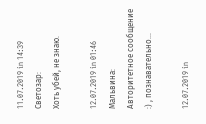11.07.2019 in 14:39 Светозар:
Хоть убей, не знаю.

12.07.2019 in 01:46 Мальвина:
Авторитетное сообщение :) , познавательно...

12.07.2019 in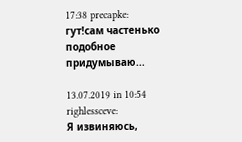17:38 precapke:
гут!сам частенько подобное придумываю...

13.07.2019 in 10:54 righlessceve:
Я извиняюсь,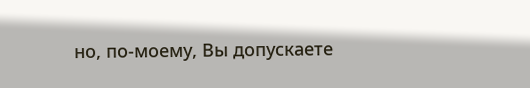но, по-моему, Вы допускаете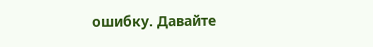ошибку. Давайте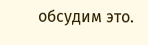обсудим это.